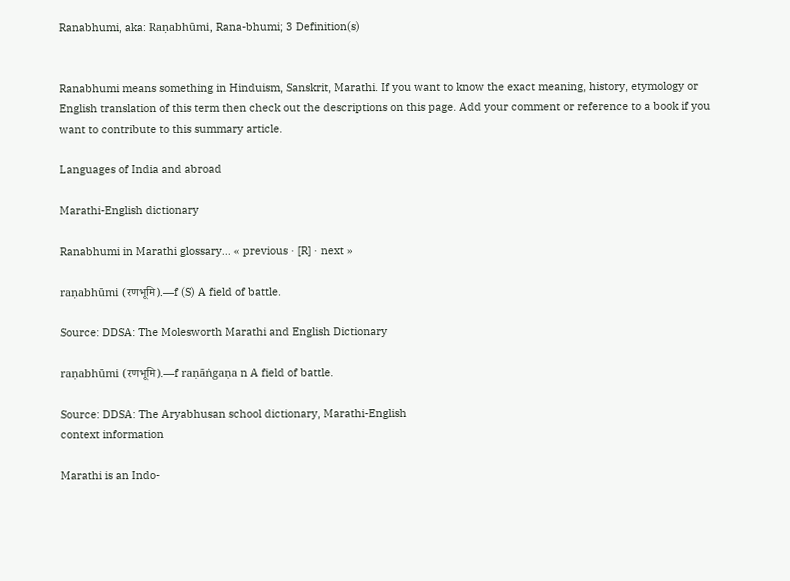Ranabhumi, aka: Raṇabhūmi, Rana-bhumi; 3 Definition(s)


Ranabhumi means something in Hinduism, Sanskrit, Marathi. If you want to know the exact meaning, history, etymology or English translation of this term then check out the descriptions on this page. Add your comment or reference to a book if you want to contribute to this summary article.

Languages of India and abroad

Marathi-English dictionary

Ranabhumi in Marathi glossary... « previous · [R] · next »

raṇabhūmi (रणभूमि).—f (S) A field of battle.

Source: DDSA: The Molesworth Marathi and English Dictionary

raṇabhūmi (रणभूमि).—f raṇāṅgaṇa n A field of battle.

Source: DDSA: The Aryabhusan school dictionary, Marathi-English
context information

Marathi is an Indo-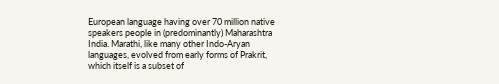European language having over 70 million native speakers people in (predominantly) Maharashtra India. Marathi, like many other Indo-Aryan languages, evolved from early forms of Prakrit, which itself is a subset of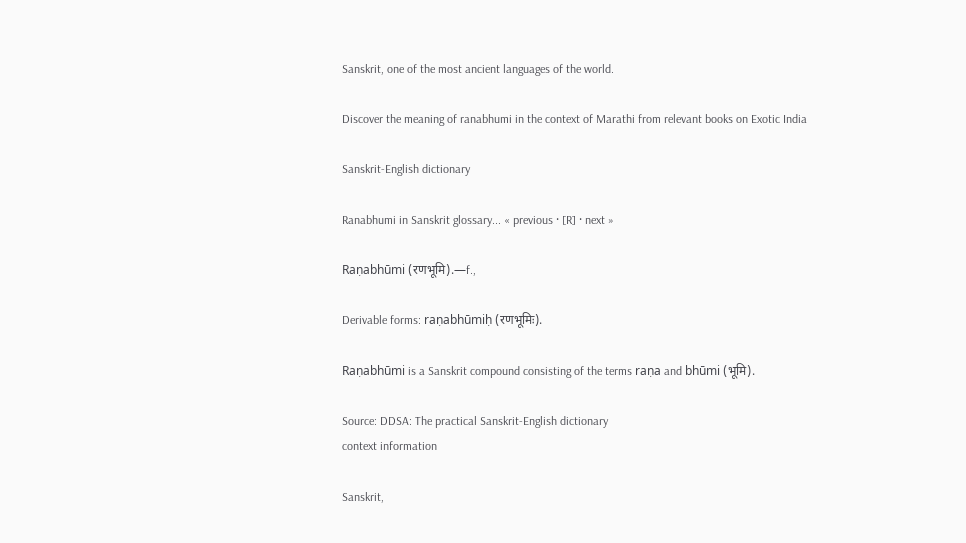Sanskrit, one of the most ancient languages of the world.

Discover the meaning of ranabhumi in the context of Marathi from relevant books on Exotic India

Sanskrit-English dictionary

Ranabhumi in Sanskrit glossary... « previous · [R] · next »

Raṇabhūmi (रणभूमि).—f.,

Derivable forms: raṇabhūmiḥ (रणभूमिः).

Raṇabhūmi is a Sanskrit compound consisting of the terms raṇa and bhūmi (भूमि).

Source: DDSA: The practical Sanskrit-English dictionary
context information

Sanskrit,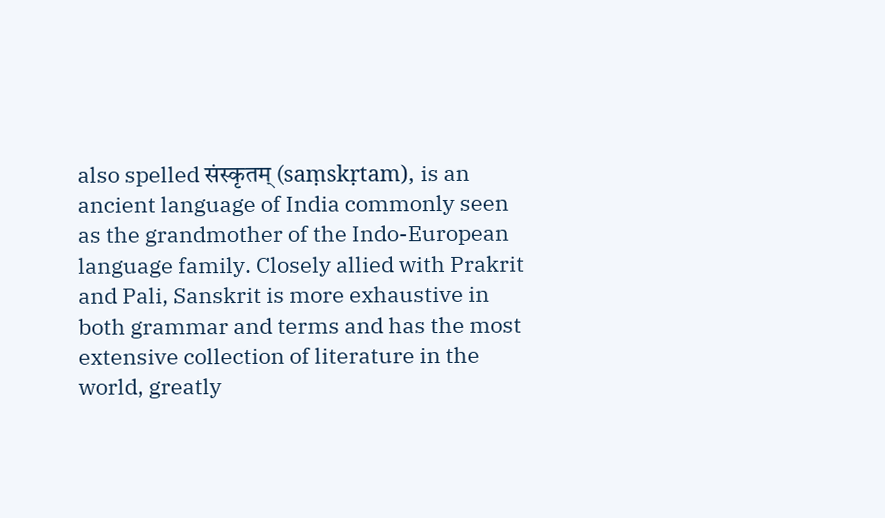also spelled संस्कृतम् (saṃskṛtam), is an ancient language of India commonly seen as the grandmother of the Indo-European language family. Closely allied with Prakrit and Pali, Sanskrit is more exhaustive in both grammar and terms and has the most extensive collection of literature in the world, greatly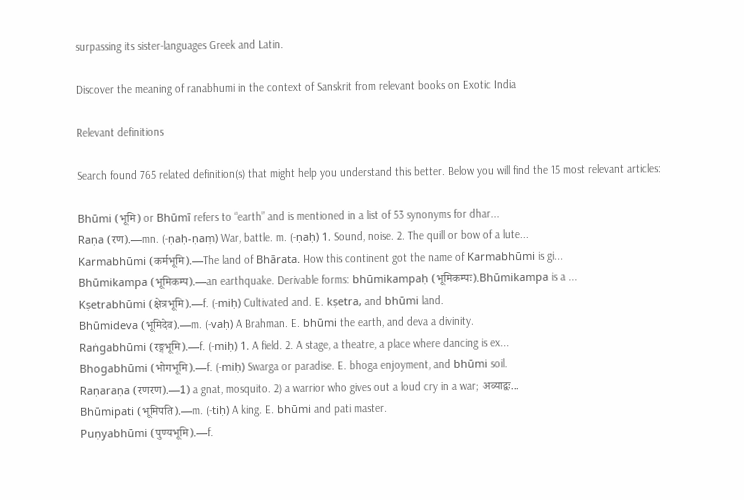surpassing its sister-languages Greek and Latin.

Discover the meaning of ranabhumi in the context of Sanskrit from relevant books on Exotic India

Relevant definitions

Search found 765 related definition(s) that might help you understand this better. Below you will find the 15 most relevant articles:

Bhūmi (भूमि) or Bhūmī refers to “earth” and is mentioned in a list of 53 synonyms for dhar...
Raṇa (रण).—mn. (-ṇaḥ-ṇaṃ) War, battle. m. (-ṇaḥ) 1. Sound, noise. 2. The quill or bow of a lute...
Karmabhūmi (कर्मभूमि).—The land of Bhārata. How this continent got the name of Karmabhūmi is gi...
Bhūmikampa (भूमिकम्प).—an earthquake. Derivable forms: bhūmikampaḥ (भूमिकम्पः).Bhūmikampa is a ...
Kṣetrabhūmi (क्षेत्रभूमि).—f. (-miḥ) Cultivated and. E. kṣetra, and bhūmi land.
Bhūmideva (भूमिदेव).—m. (-vaḥ) A Brahman. E. bhūmi the earth, and deva a divinity.
Raṅgabhūmi (रङ्गभूमि).—f. (-miḥ) 1. A field. 2. A stage, a theatre, a place where dancing is ex...
Bhogabhūmi (भोगभूमि).—f. (-miḥ) Swarga or paradise. E. bhoga enjoyment, and bhūmi soil.
Raṇaraṇa (रणरण).—1) a gnat, mosquito. 2) a warrior who gives out a loud cry in a war; अव्याद्वः...
Bhūmipati (भूमिपति).—m. (-tiḥ) A king. E. bhūmi and pati master.
Puṇyabhūmi (पुण्यभूमि).—f.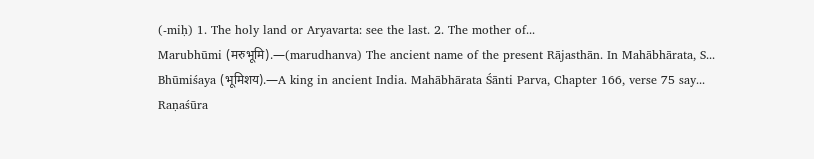(-miḥ) 1. The holy land or Aryavarta: see the last. 2. The mother of...
Marubhūmi (मरुभूमि).—(marudhanva) The ancient name of the present Rājasthān. In Mahābhārata, S...
Bhūmiśaya (भूमिशय).—A king in ancient India. Mahābhārata Śānti Parva, Chapter 166, verse 75 say...
Raṇaśūra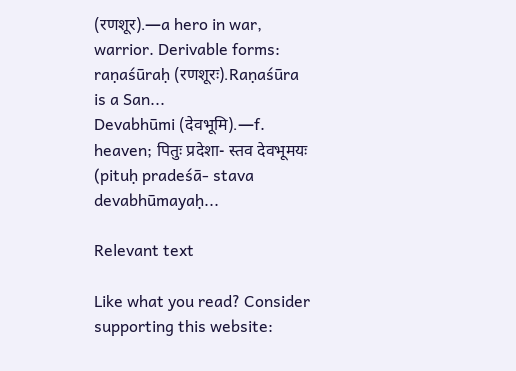(रणशूर).—a hero in war, warrior. Derivable forms: raṇaśūraḥ (रणशूरः).Raṇaśūra is a San...
Devabhūmi (देवभूमि).—f. heaven; पितुः प्रदेशा- स्तव देवभूमयः (pituḥ pradeśā- stava devabhūmayaḥ...

Relevant text

Like what you read? Consider supporting this website: